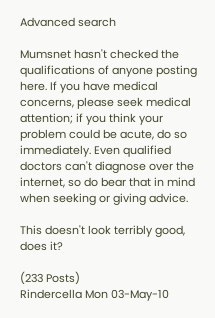Advanced search

Mumsnet hasn't checked the qualifications of anyone posting here. If you have medical concerns, please seek medical attention; if you think your problem could be acute, do so immediately. Even qualified doctors can't diagnose over the internet, so do bear that in mind when seeking or giving advice.

This doesn't look terribly good, does it?

(233 Posts)
Rindercella Mon 03-May-10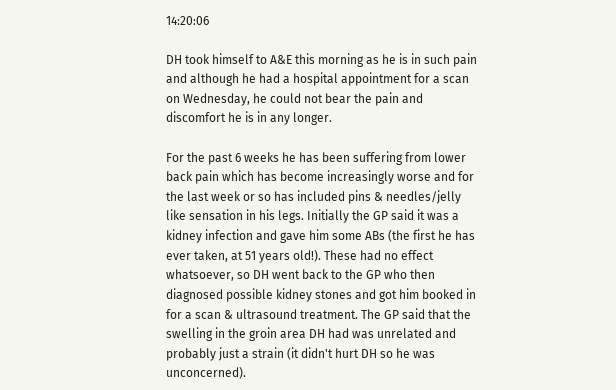14:20:06

DH took himself to A&E this morning as he is in such pain and although he had a hospital appointment for a scan on Wednesday, he could not bear the pain and discomfort he is in any longer.

For the past 6 weeks he has been suffering from lower back pain which has become increasingly worse and for the last week or so has included pins & needles/jelly like sensation in his legs. Initially the GP said it was a kidney infection and gave him some ABs (the first he has ever taken, at 51 years old!). These had no effect whatsoever, so DH went back to the GP who then diagnosed possible kidney stones and got him booked in for a scan & ultrasound treatment. The GP said that the swelling in the groin area DH had was unrelated and probably just a strain (it didn't hurt DH so he was unconcerned).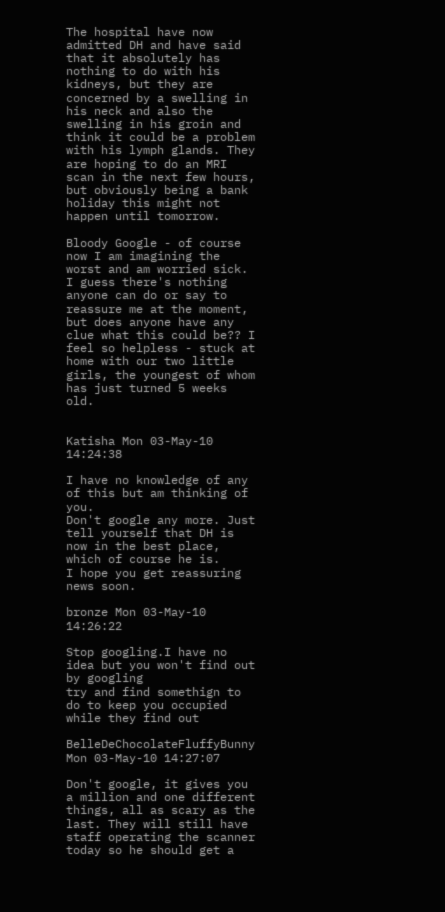The hospital have now admitted DH and have said that it absolutely has nothing to do with his kidneys, but they are concerned by a swelling in his neck and also the swelling in his groin and think it could be a problem with his lymph glands. They are hoping to do an MRI scan in the next few hours, but obviously being a bank holiday this might not happen until tomorrow.

Bloody Google - of course now I am imagining the worst and am worried sick. I guess there's nothing anyone can do or say to reassure me at the moment, but does anyone have any clue what this could be?? I feel so helpless - stuck at home with our two little girls, the youngest of whom has just turned 5 weeks old.


Katisha Mon 03-May-10 14:24:38

I have no knowledge of any of this but am thinking of you.
Don't google any more. Just tell yourself that DH is now in the best place, which of course he is.
I hope you get reassuring news soon.

bronze Mon 03-May-10 14:26:22

Stop googling.I have no idea but you won't find out by googling
try and find somethign to do to keep you occupied while they find out

BelleDeChocolateFluffyBunny Mon 03-May-10 14:27:07

Don't google, it gives you a million and one different things, all as scary as the last. They will still have staff operating the scanner today so he should get a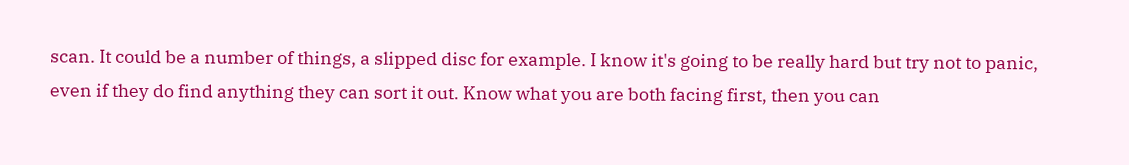scan. It could be a number of things, a slipped disc for example. I know it's going to be really hard but try not to panic, even if they do find anything they can sort it out. Know what you are both facing first, then you can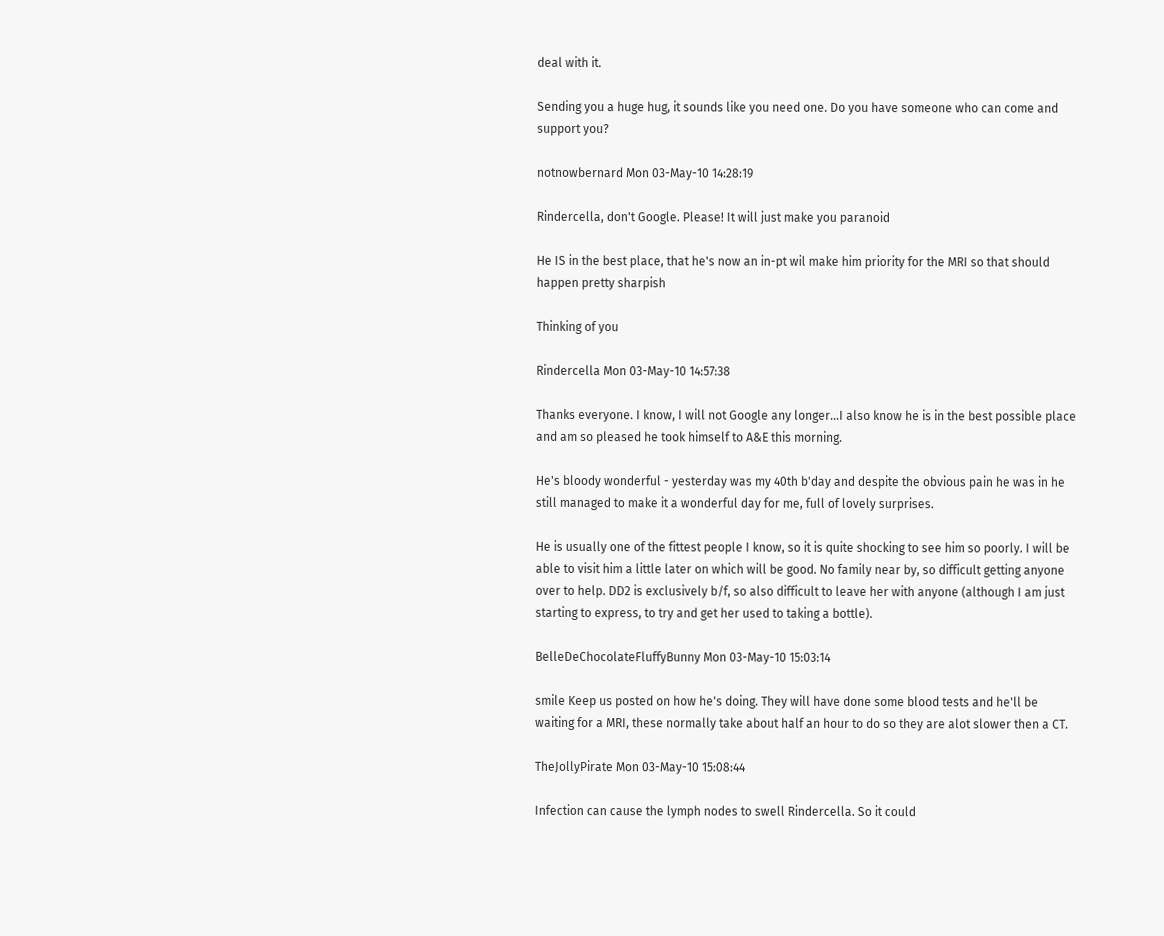deal with it.

Sending you a huge hug, it sounds like you need one. Do you have someone who can come and support you?

notnowbernard Mon 03-May-10 14:28:19

Rindercella, don't Google. Please! It will just make you paranoid

He IS in the best place, that he's now an in-pt wil make him priority for the MRI so that should happen pretty sharpish

Thinking of you

Rindercella Mon 03-May-10 14:57:38

Thanks everyone. I know, I will not Google any longer...I also know he is in the best possible place and am so pleased he took himself to A&E this morning.

He's bloody wonderful - yesterday was my 40th b'day and despite the obvious pain he was in he still managed to make it a wonderful day for me, full of lovely surprises.

He is usually one of the fittest people I know, so it is quite shocking to see him so poorly. I will be able to visit him a little later on which will be good. No family near by, so difficult getting anyone over to help. DD2 is exclusively b/f, so also difficult to leave her with anyone (although I am just starting to express, to try and get her used to taking a bottle).

BelleDeChocolateFluffyBunny Mon 03-May-10 15:03:14

smile Keep us posted on how he's doing. They will have done some blood tests and he'll be waiting for a MRI, these normally take about half an hour to do so they are alot slower then a CT.

TheJollyPirate Mon 03-May-10 15:08:44

Infection can cause the lymph nodes to swell Rindercella. So it could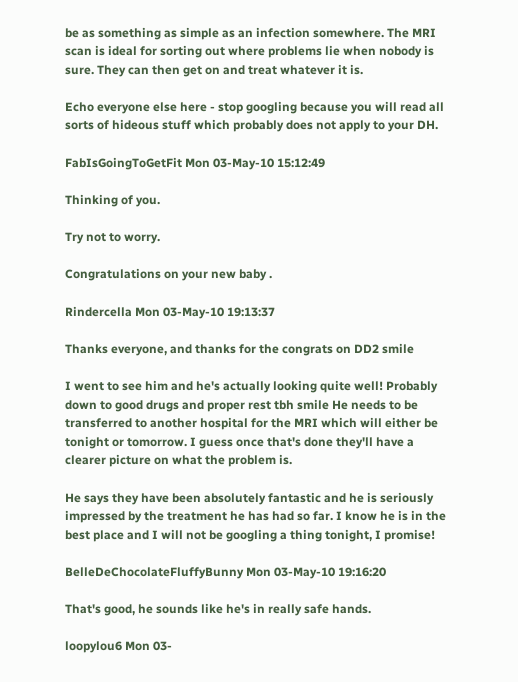be as something as simple as an infection somewhere. The MRI scan is ideal for sorting out where problems lie when nobody is sure. They can then get on and treat whatever it is.

Echo everyone else here - stop googling because you will read all sorts of hideous stuff which probably does not apply to your DH.

FabIsGoingToGetFit Mon 03-May-10 15:12:49

Thinking of you.

Try not to worry.

Congratulations on your new baby .

Rindercella Mon 03-May-10 19:13:37

Thanks everyone, and thanks for the congrats on DD2 smile

I went to see him and he's actually looking quite well! Probably down to good drugs and proper rest tbh smile He needs to be transferred to another hospital for the MRI which will either be tonight or tomorrow. I guess once that's done they'll have a clearer picture on what the problem is.

He says they have been absolutely fantastic and he is seriously impressed by the treatment he has had so far. I know he is in the best place and I will not be googling a thing tonight, I promise!

BelleDeChocolateFluffyBunny Mon 03-May-10 19:16:20

That's good, he sounds like he's in really safe hands.

loopylou6 Mon 03-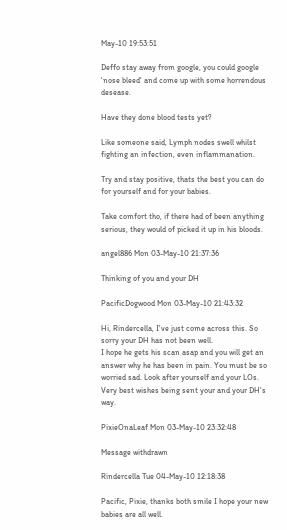May-10 19:53:51

Deffo stay away from google, you could google 'nose bleed' and come up with some horrendous desease.

Have they done blood tests yet?

Like someone said, Lymph nodes swell whilst fighting an infection, even inflammanation.

Try and stay positive, thats the best you can do for yourself and for your babies.

Take comfort tho, if there had of been anything serious, they would of picked it up in his bloods.

angel886 Mon 03-May-10 21:37:36

Thinking of you and your DH

PacificDogwood Mon 03-May-10 21:43:32

Hi, Rindercella, I've just come across this. So sorry your DH has not been well.
I hope he gets his scan asap and you will get an answer why he has been in pain. You must be so worried sad. Look after yourself and your LOs.
Very best wishes being sent your and your DH's way.

PixieOnaLeaf Mon 03-May-10 23:32:48

Message withdrawn

Rindercella Tue 04-May-10 12:18:38

Pacific, Pixie, thanks both smile I hope your new babies are all well.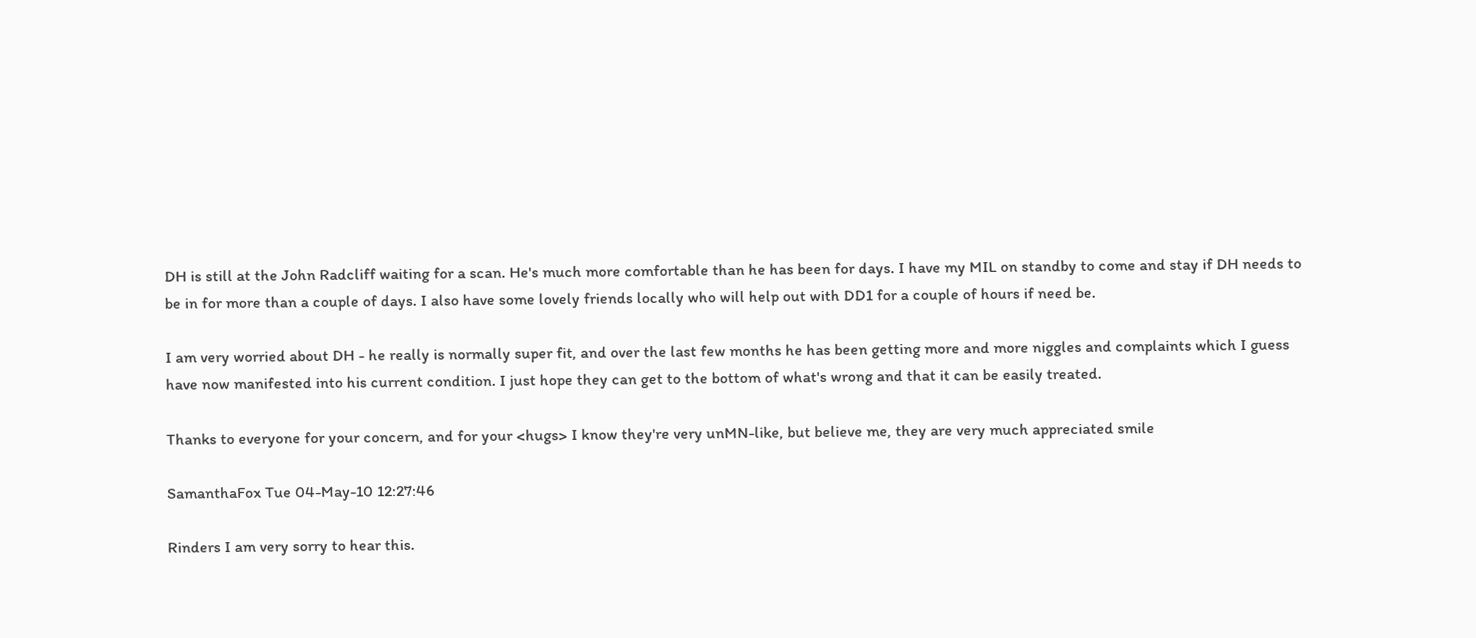DH is still at the John Radcliff waiting for a scan. He's much more comfortable than he has been for days. I have my MIL on standby to come and stay if DH needs to be in for more than a couple of days. I also have some lovely friends locally who will help out with DD1 for a couple of hours if need be.

I am very worried about DH - he really is normally super fit, and over the last few months he has been getting more and more niggles and complaints which I guess have now manifested into his current condition. I just hope they can get to the bottom of what's wrong and that it can be easily treated.

Thanks to everyone for your concern, and for your <hugs> I know they're very unMN-like, but believe me, they are very much appreciated smile

SamanthaFox Tue 04-May-10 12:27:46

Rinders I am very sorry to hear this.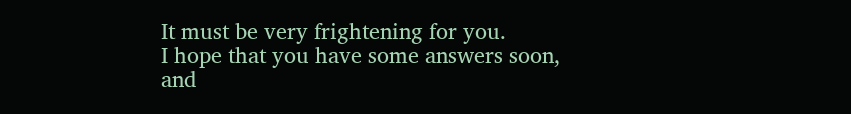It must be very frightening for you.
I hope that you have some answers soon, and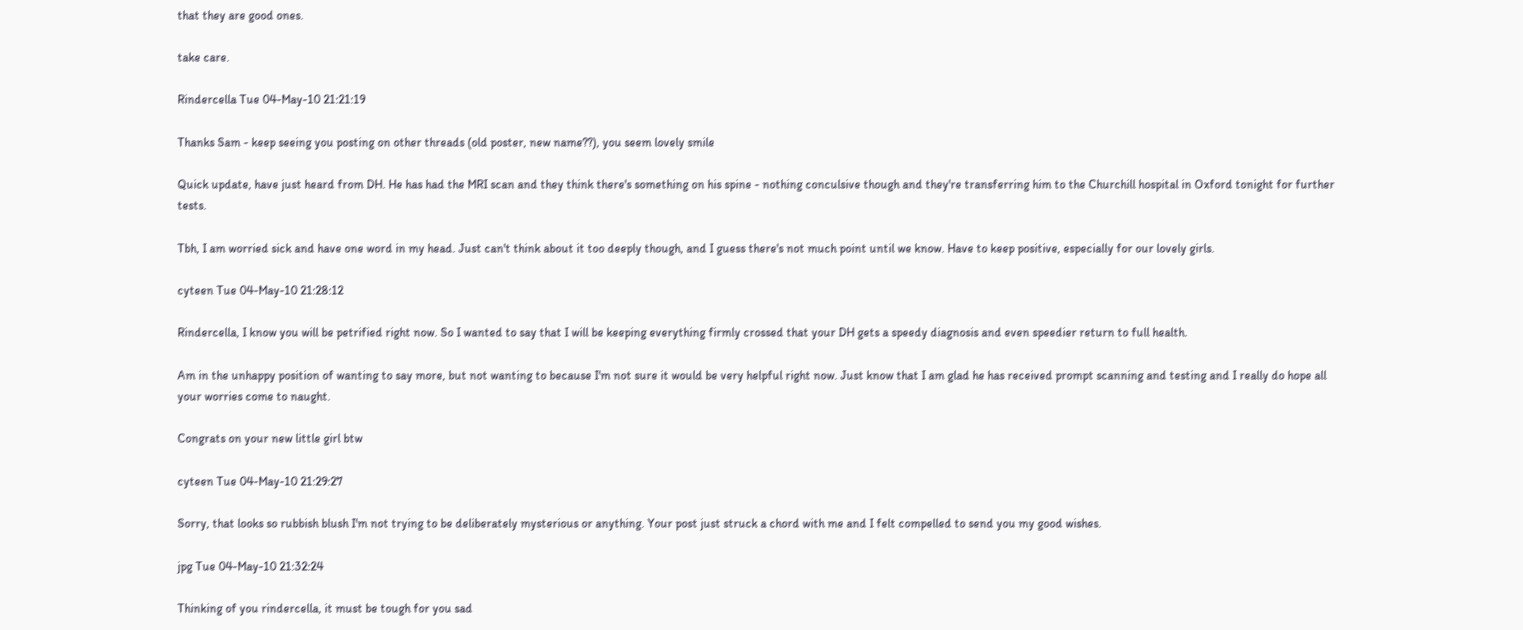that they are good ones.

take care.

Rindercella Tue 04-May-10 21:21:19

Thanks Sam - keep seeing you posting on other threads (old poster, new name??), you seem lovely smile

Quick update, have just heard from DH. He has had the MRI scan and they think there's something on his spine - nothing conculsive though and they're transferring him to the Churchill hospital in Oxford tonight for further tests.

Tbh, I am worried sick and have one word in my head. Just can't think about it too deeply though, and I guess there's not much point until we know. Have to keep positive, especially for our lovely girls.

cyteen Tue 04-May-10 21:28:12

Rindercella, I know you will be petrified right now. So I wanted to say that I will be keeping everything firmly crossed that your DH gets a speedy diagnosis and even speedier return to full health.

Am in the unhappy position of wanting to say more, but not wanting to because I'm not sure it would be very helpful right now. Just know that I am glad he has received prompt scanning and testing and I really do hope all your worries come to naught.

Congrats on your new little girl btw

cyteen Tue 04-May-10 21:29:27

Sorry, that looks so rubbish blush I'm not trying to be deliberately mysterious or anything. Your post just struck a chord with me and I felt compelled to send you my good wishes.

jpg Tue 04-May-10 21:32:24

Thinking of you rindercella, it must be tough for you sad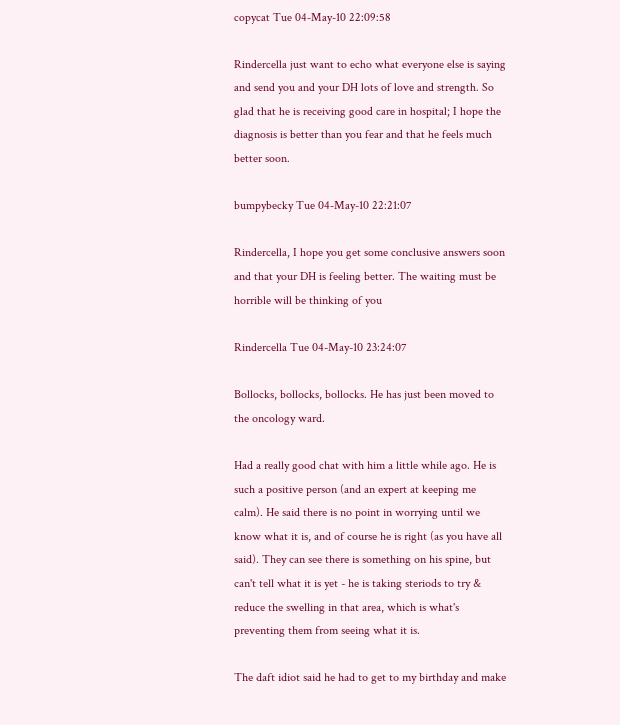copycat Tue 04-May-10 22:09:58

Rindercella just want to echo what everyone else is saying and send you and your DH lots of love and strength. So glad that he is receiving good care in hospital; I hope the diagnosis is better than you fear and that he feels much better soon.

bumpybecky Tue 04-May-10 22:21:07

Rindercella, I hope you get some conclusive answers soon and that your DH is feeling better. The waiting must be horrible will be thinking of you

Rindercella Tue 04-May-10 23:24:07

Bollocks, bollocks, bollocks. He has just been moved to the oncology ward.

Had a really good chat with him a little while ago. He is such a positive person (and an expert at keeping me calm). He said there is no point in worrying until we know what it is, and of course he is right (as you have all said). They can see there is something on his spine, but can't tell what it is yet - he is taking steriods to try & reduce the swelling in that area, which is what's preventing them from seeing what it is.

The daft idiot said he had to get to my birthday and make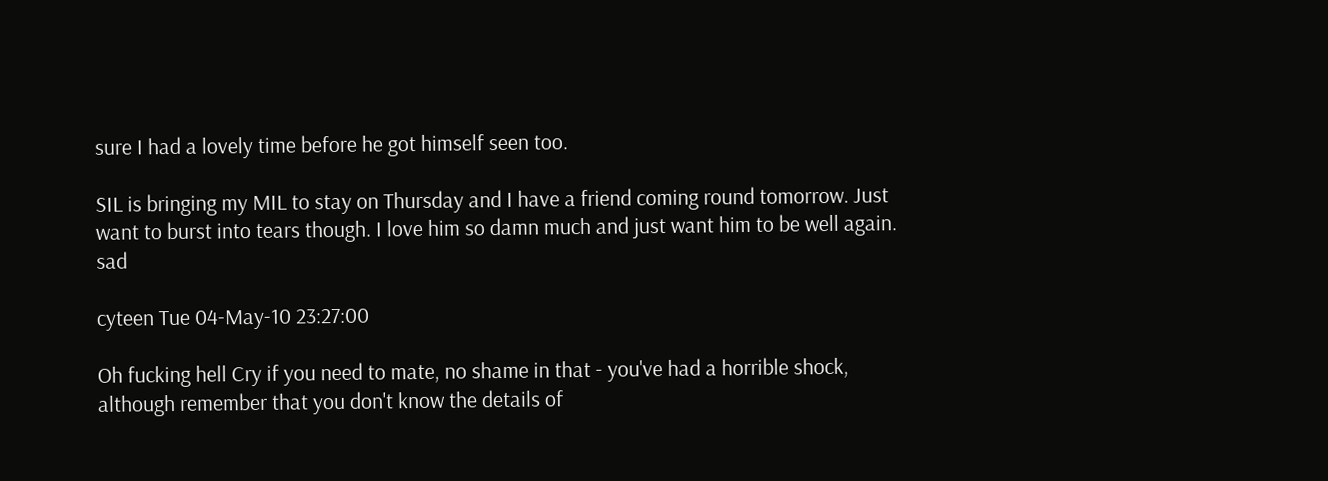sure I had a lovely time before he got himself seen too.

SIL is bringing my MIL to stay on Thursday and I have a friend coming round tomorrow. Just want to burst into tears though. I love him so damn much and just want him to be well again. sad

cyteen Tue 04-May-10 23:27:00

Oh fucking hell Cry if you need to mate, no shame in that - you've had a horrible shock, although remember that you don't know the details of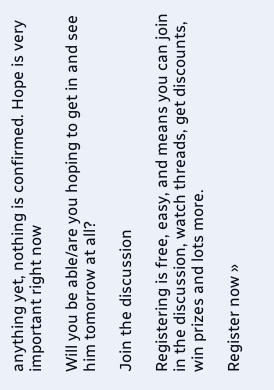anything yet, nothing is confirmed. Hope is very important right now

Will you be able/are you hoping to get in and see him tomorrow at all?

Join the discussion

Registering is free, easy, and means you can join in the discussion, watch threads, get discounts, win prizes and lots more.

Register now »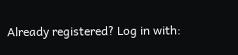Already registered? Log in with: